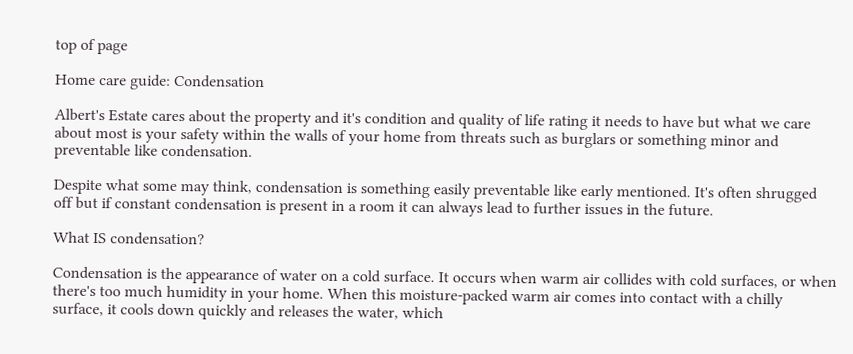top of page

Home care guide: Condensation

Albert's Estate cares about the property and it's condition and quality of life rating it needs to have but what we care about most is your safety within the walls of your home from threats such as burglars or something minor and preventable like condensation.

Despite what some may think, condensation is something easily preventable like early mentioned. It's often shrugged off but if constant condensation is present in a room it can always lead to further issues in the future.

What IS condensation?

Condensation is the appearance of water on a cold surface. It occurs when warm air collides with cold surfaces, or when there's too much humidity in your home. When this moisture-packed warm air comes into contact with a chilly surface, it cools down quickly and releases the water, which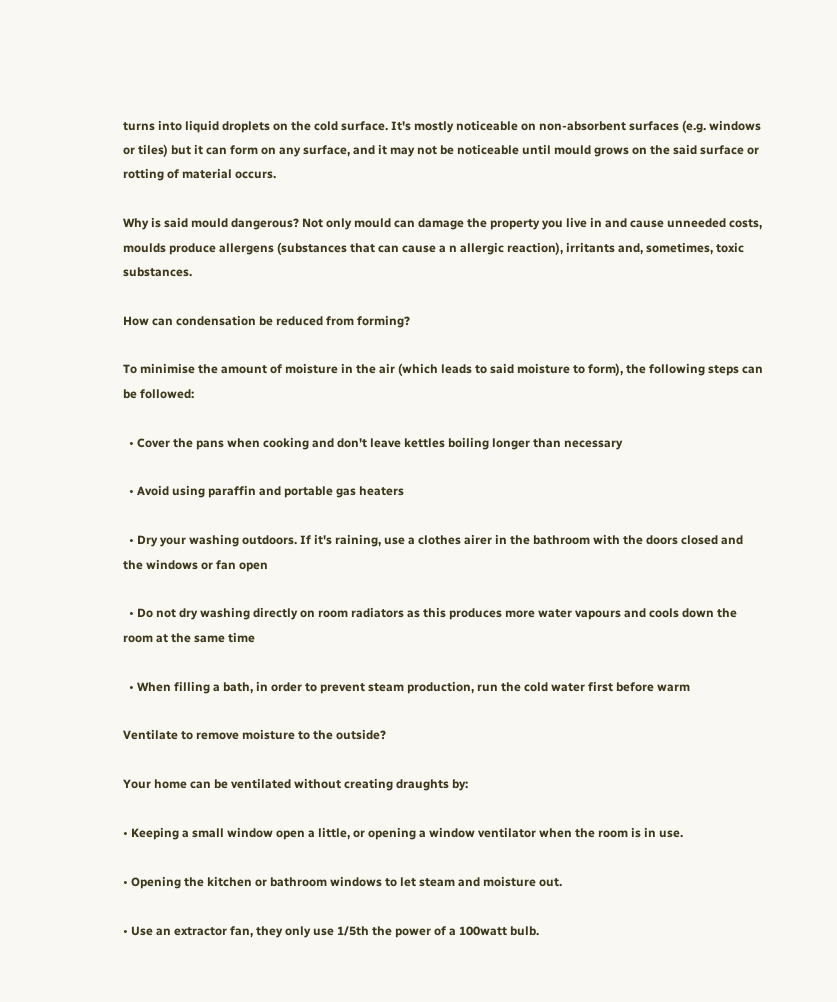turns into liquid droplets on the cold surface. It's mostly noticeable on non-absorbent surfaces (e.g. windows or tiles) but it can form on any surface, and it may not be noticeable until mould grows on the said surface or rotting of material occurs.

Why is said mould dangerous? Not only mould can damage the property you live in and cause unneeded costs, moulds produce allergens (substances that can cause a n allergic reaction), irritants and, sometimes, toxic substances.

How can condensation be reduced from forming?

To minimise the amount of moisture in the air (which leads to said moisture to form), the following steps can be followed:

  • Cover the pans when cooking and don't leave kettles boiling longer than necessary

  • Avoid using paraffin and portable gas heaters

  • Dry your washing outdoors. If it's raining, use a clothes airer in the bathroom with the doors closed and the windows or fan open

  • Do not dry washing directly on room radiators as this produces more water vapours and cools down the room at the same time

  • When filling a bath, in order to prevent steam production, run the cold water first before warm

Ventilate to remove moisture to the outside?

Your home can be ventilated without creating draughts by:

• Keeping a small window open a little, or opening a window ventilator when the room is in use.

• Opening the kitchen or bathroom windows to let steam and moisture out.

• Use an extractor fan, they only use 1/5th the power of a 100watt bulb.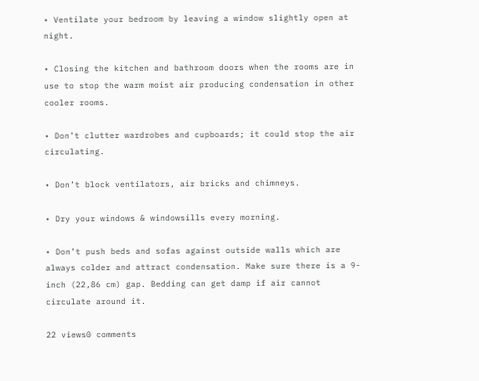• Ventilate your bedroom by leaving a window slightly open at night.

• Closing the kitchen and bathroom doors when the rooms are in use to stop the warm moist air producing condensation in other cooler rooms.

• Don’t clutter wardrobes and cupboards; it could stop the air circulating.

• Don’t block ventilators, air bricks and chimneys.

• Dry your windows & windowsills every morning.

• Don’t push beds and sofas against outside walls which are always colder and attract condensation. Make sure there is a 9-inch (22,86 cm) gap. Bedding can get damp if air cannot circulate around it.

22 views0 comments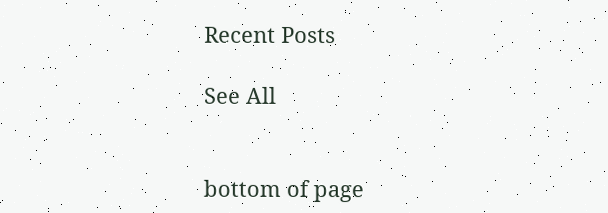Recent Posts

See All


bottom of page